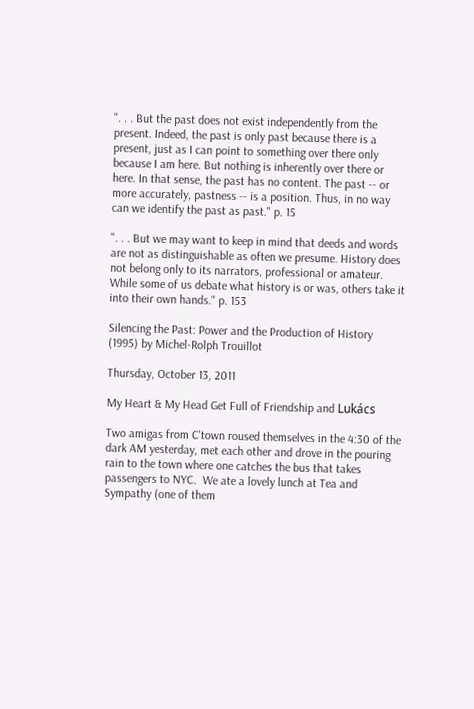". . . But the past does not exist independently from the present. Indeed, the past is only past because there is a present, just as I can point to something over there only because I am here. But nothing is inherently over there or here. In that sense, the past has no content. The past -- or more accurately, pastness -- is a position. Thus, in no way can we identify the past as past." p. 15

". . . But we may want to keep in mind that deeds and words are not as distinguishable as often we presume. History does not belong only to its narrators, professional or amateur. While some of us debate what history is or was, others take it into their own hands." p. 153

Silencing the Past: Power and the Production of History (1995) by Michel-Rolph Trouillot

Thursday, October 13, 2011

My Heart & My Head Get Full of Friendship and Lukács

Two amigas from C'town roused themselves in the 4:30 of the dark AM yesterday, met each other and drove in the pouring rain to the town where one catches the bus that takes passengers to NYC.  We ate a lovely lunch at Tea and Sympathy (one of them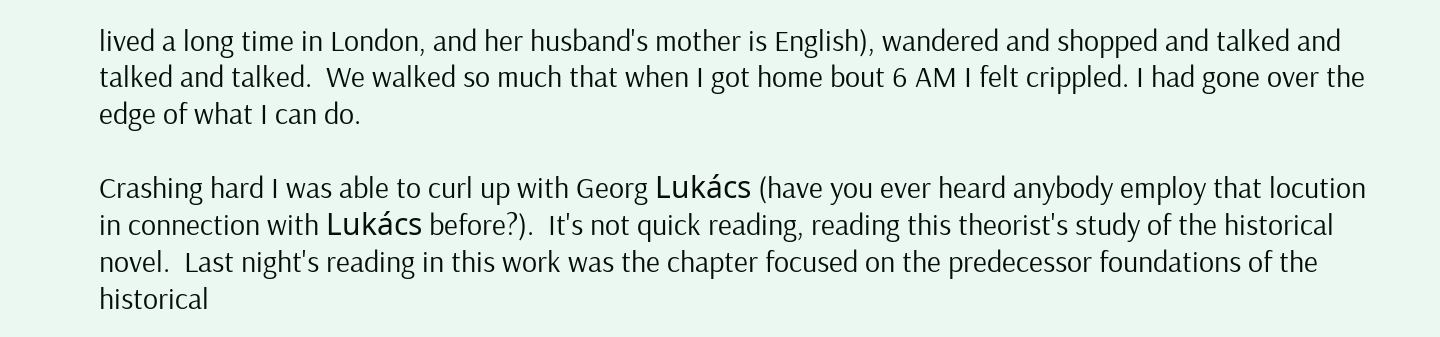lived a long time in London, and her husband's mother is English), wandered and shopped and talked and talked and talked.  We walked so much that when I got home bout 6 AM I felt crippled. I had gone over the edge of what I can do.

Crashing hard I was able to curl up with Georg Lukács (have you ever heard anybody employ that locution in connection with Lukács before?).  It's not quick reading, reading this theorist's study of the historical novel.  Last night's reading in this work was the chapter focused on the predecessor foundations of the historical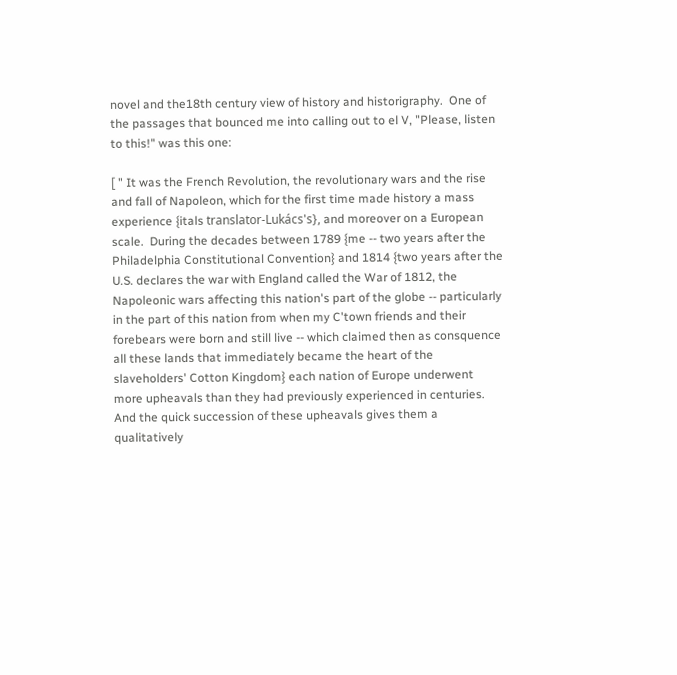novel and the18th century view of history and historigraphy.  One of the passages that bounced me into calling out to el V, "Please, listen to this!" was this one:

[ " It was the French Revolution, the revolutionary wars and the rise and fall of Napoleon, which for the first time made history a mass experience {itals translator-Lukács's}, and moreover on a European scale.  During the decades between 1789 {me -- two years after the Philadelphia Constitutional Convention} and 1814 {two years after the U.S. declares the war with England called the War of 1812, the Napoleonic wars affecting this nation's part of the globe -- particularly in the part of this nation from when my C'town friends and their forebears were born and still live -- which claimed then as consquence all these lands that immediately became the heart of the slaveholders' Cotton Kingdom} each nation of Europe underwent more upheavals than they had previously experienced in centuries.  And the quick succession of these upheavals gives them a qualitatively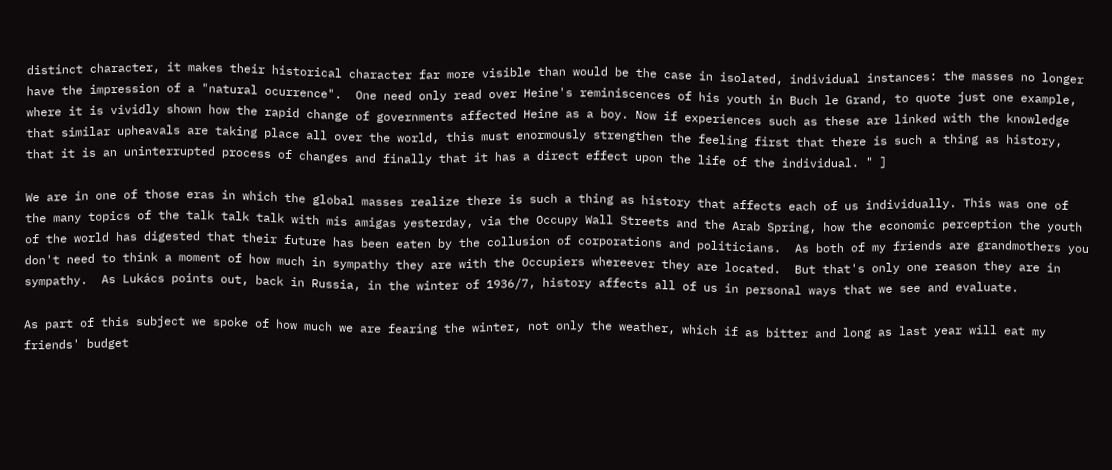distinct character, it makes their historical character far more visible than would be the case in isolated, individual instances: the masses no longer have the impression of a "natural ocurrence".  One need only read over Heine's reminiscences of his youth in Buch le Grand, to quote just one example, where it is vividly shown how the rapid change of governments affected Heine as a boy. Now if experiences such as these are linked with the knowledge that similar upheavals are taking place all over the world, this must enormously strengthen the feeling first that there is such a thing as history, that it is an uninterrupted process of changes and finally that it has a direct effect upon the life of the individual. " ]

We are in one of those eras in which the global masses realize there is such a thing as history that affects each of us individually. This was one of the many topics of the talk talk talk with mis amigas yesterday, via the Occupy Wall Streets and the Arab Spring, how the economic perception the youth of the world has digested that their future has been eaten by the collusion of corporations and politicians.  As both of my friends are grandmothers you don't need to think a moment of how much in sympathy they are with the Occupiers whereever they are located.  But that's only one reason they are in sympathy.  As Lukács points out, back in Russia, in the winter of 1936/7, history affects all of us in personal ways that we see and evaluate.

As part of this subject we spoke of how much we are fearing the winter, not only the weather, which if as bitter and long as last year will eat my friends' budget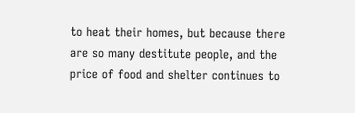to heat their homes, but because there are so many destitute people, and the price of food and shelter continues to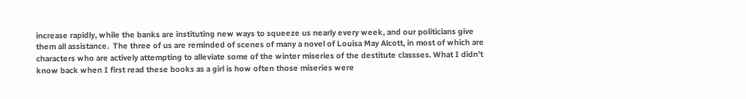increase rapidly, while the banks are instituting new ways to squeeze us nearly every week, and our politicians give them all assistance.  The three of us are reminded of scenes of many a novel of Louisa May Alcott, in most of which are characters who are actively attempting to alleviate some of the winter miseries of the destitute classses. What I didn’t know back when I first read these books as a girl is how often those miseries were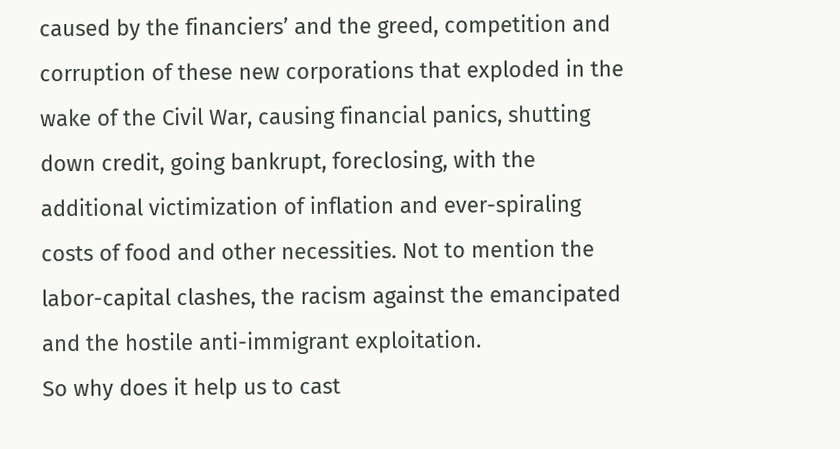caused by the financiers’ and the greed, competition and corruption of these new corporations that exploded in the wake of the Civil War, causing financial panics, shutting down credit, going bankrupt, foreclosing, with the additional victimization of inflation and ever-spiraling costs of food and other necessities. Not to mention the labor-capital clashes, the racism against the emancipated and the hostile anti-immigrant exploitation.
So why does it help us to cast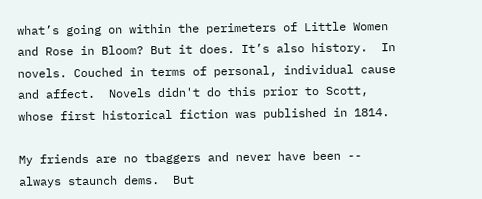what’s going on within the perimeters of Little Women and Rose in Bloom? But it does. It’s also history.  In novels. Couched in terms of personal, individual cause and affect.  Novels didn't do this prior to Scott, whose first historical fiction was published in 1814.

My friends are no tbaggers and never have been -- always staunch dems.  But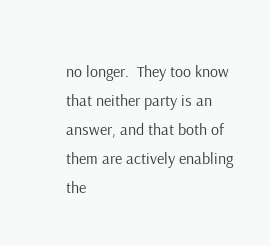no longer.  They too know that neither party is an answer, and that both of them are actively enabling the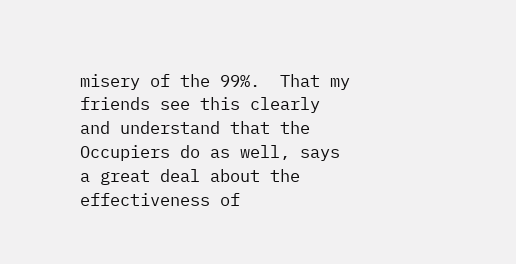misery of the 99%.  That my friends see this clearly and understand that the Occupiers do as well, says a great deal about the effectiveness of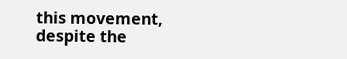this movement, despite the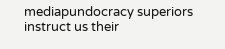mediapundocracy superiors instruct us their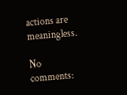actions are meaningless.

No comments: